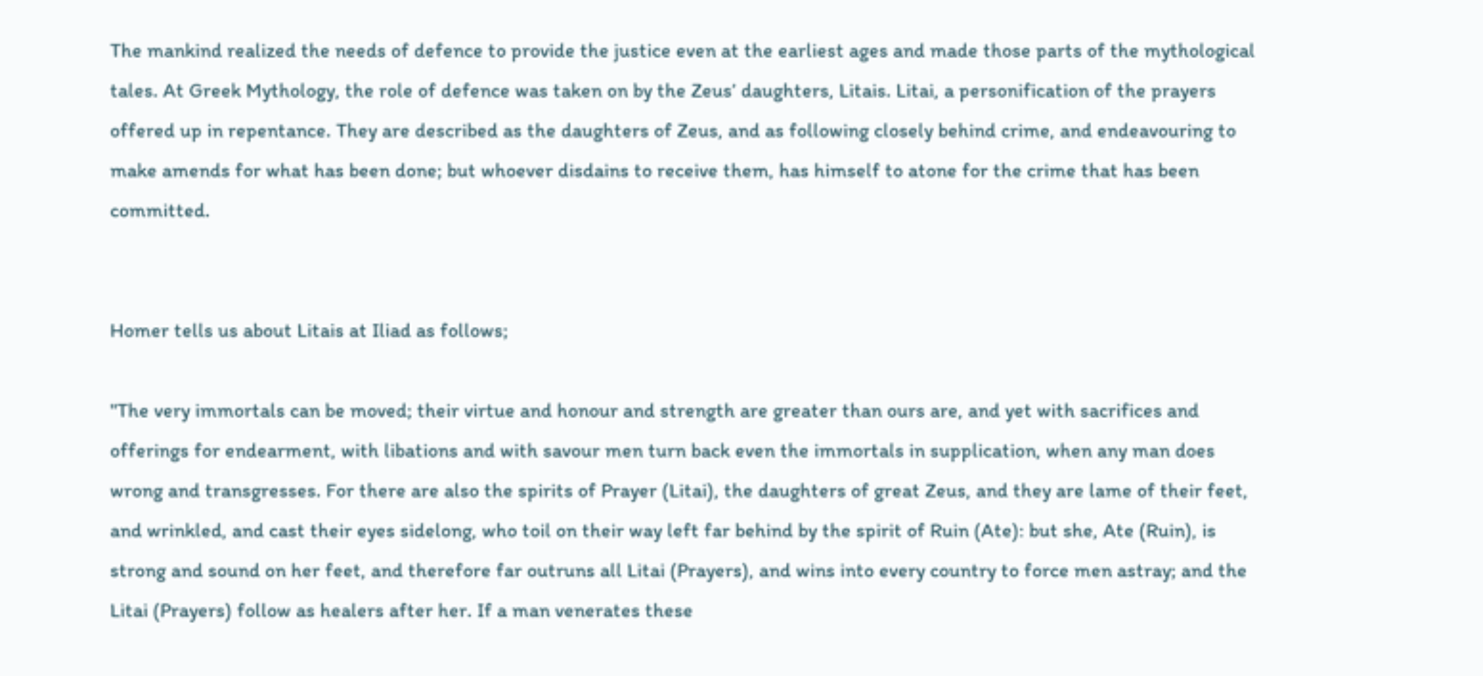The mankind realized the needs of defence to provide the justice even at the earliest ages and made those parts of the mythological tales. At Greek Mythology, the role of defence was taken on by the Zeus’ daughters, Litais. Litai, a personification of the prayers offered up in repentance. They are described as the daughters of Zeus, and as following closely behind crime, and endeavouring to make amends for what has been done; but whoever disdains to receive them, has himself to atone for the crime that has been committed.


Homer tells us about Litais at Iliad as follows;

"The very immortals can be moved; their virtue and honour and strength are greater than ours are, and yet with sacrifices and offerings for endearment, with libations and with savour men turn back even the immortals in supplication, when any man does wrong and transgresses. For there are also the spirits of Prayer (Litai), the daughters of great Zeus, and they are lame of their feet, and wrinkled, and cast their eyes sidelong, who toil on their way left far behind by the spirit of Ruin (Ate): but she, Ate (Ruin), is strong and sound on her feet, and therefore far outruns all Litai (Prayers), and wins into every country to force men astray; and the Litai (Prayers) follow as healers after her. If a man venerates these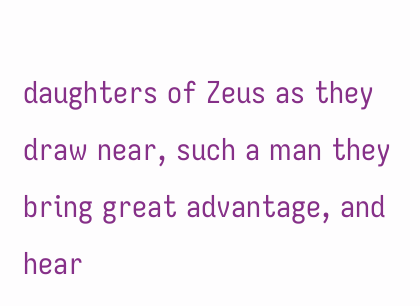daughters of Zeus as they draw near, such a man they bring great advantage, and hear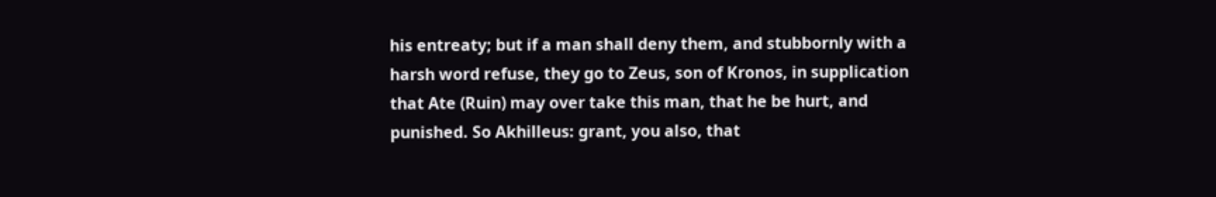his entreaty; but if a man shall deny them, and stubbornly with a harsh word refuse, they go to Zeus, son of Kronos, in supplication that Ate (Ruin) may over take this man, that he be hurt, and punished. So Akhilleus: grant, you also, that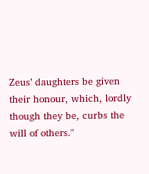Zeus’ daughters be given their honour, which, lordly though they be, curbs the will of others."